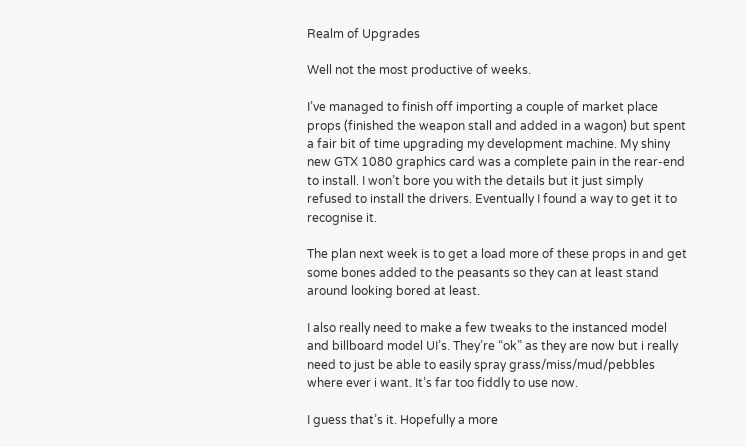Realm of Upgrades

Well not the most productive of weeks.

I’ve managed to finish off importing a couple of market place props (finished the weapon stall and added in a wagon) but spent a fair bit of time upgrading my development machine. My shiny new GTX 1080 graphics card was a complete pain in the rear-end to install. I won’t bore you with the details but it just simply refused to install the drivers. Eventually I found a way to get it to recognise it.

The plan next week is to get a load more of these props in and get some bones added to the peasants so they can at least stand around looking bored at least.

I also really need to make a few tweaks to the instanced model and billboard model UI’s. They’re “ok” as they are now but i really need to just be able to easily spray grass/miss/mud/pebbles where ever i want. It’s far too fiddly to use now.

I guess that’s it. Hopefully a more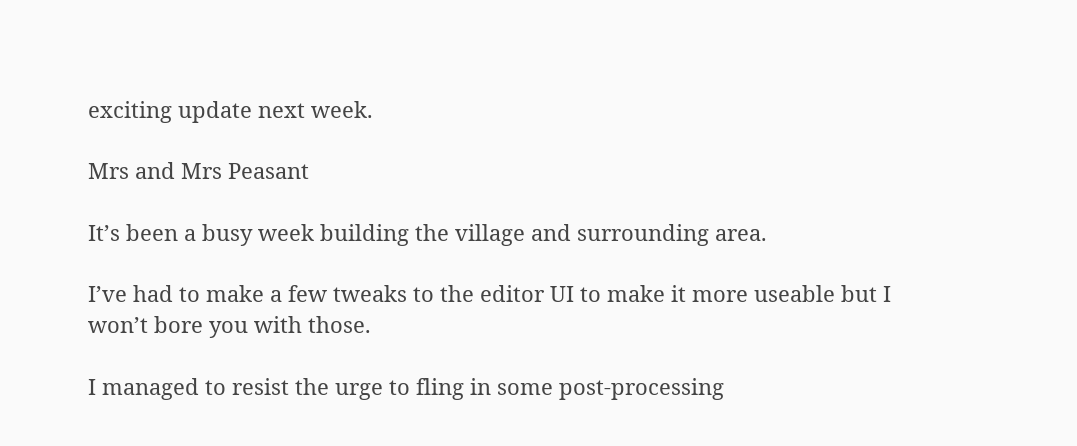exciting update next week.

Mrs and Mrs Peasant

It’s been a busy week building the village and surrounding area.

I’ve had to make a few tweaks to the editor UI to make it more useable but I won’t bore you with those.

I managed to resist the urge to fling in some post-processing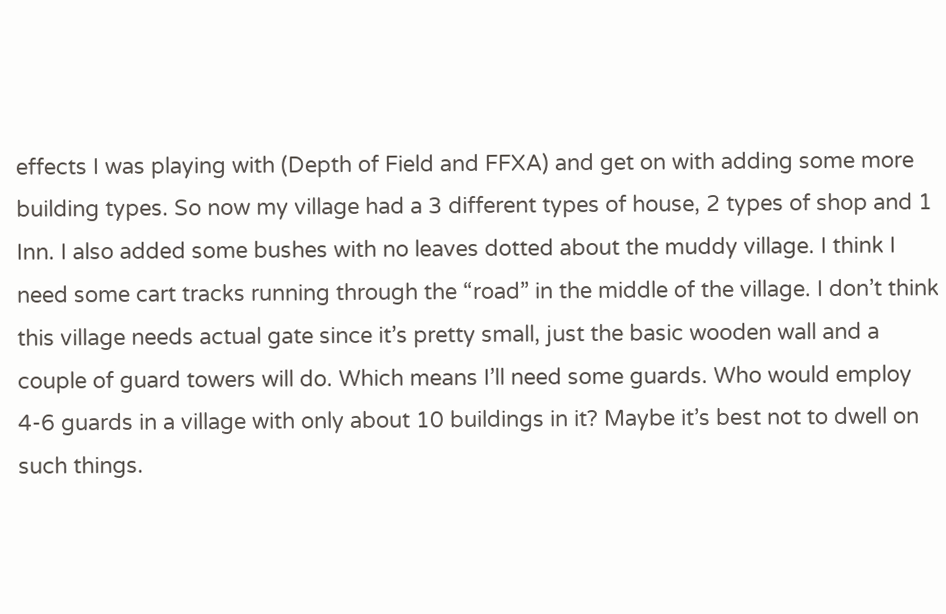effects I was playing with (Depth of Field and FFXA) and get on with adding some more building types. So now my village had a 3 different types of house, 2 types of shop and 1 Inn. I also added some bushes with no leaves dotted about the muddy village. I think I need some cart tracks running through the “road” in the middle of the village. I don’t think this village needs actual gate since it’s pretty small, just the basic wooden wall and a couple of guard towers will do. Which means I’ll need some guards. Who would employ 4-6 guards in a village with only about 10 buildings in it? Maybe it’s best not to dwell on such things.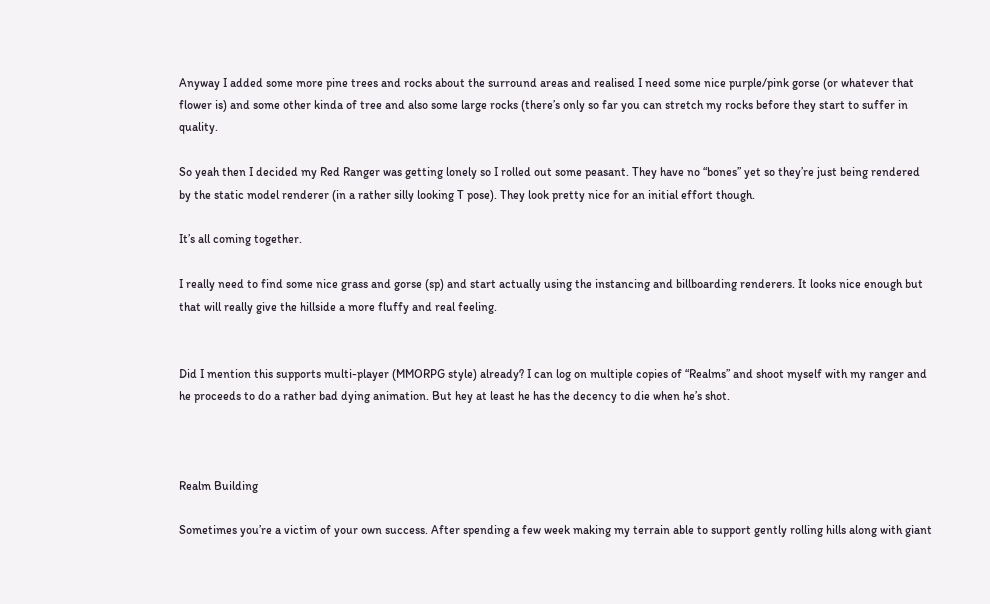Anyway I added some more pine trees and rocks about the surround areas and realised I need some nice purple/pink gorse (or whatever that flower is) and some other kinda of tree and also some large rocks (there’s only so far you can stretch my rocks before they start to suffer in quality.

So yeah then I decided my Red Ranger was getting lonely so I rolled out some peasant. They have no “bones” yet so they’re just being rendered by the static model renderer (in a rather silly looking T pose). They look pretty nice for an initial effort though.

It’s all coming together.

I really need to find some nice grass and gorse (sp) and start actually using the instancing and billboarding renderers. It looks nice enough but that will really give the hillside a more fluffy and real feeling.


Did I mention this supports multi-player (MMORPG style) already? I can log on multiple copies of “Realms” and shoot myself with my ranger and he proceeds to do a rather bad dying animation. But hey at least he has the decency to die when he’s shot.



Realm Building

Sometimes you’re a victim of your own success. After spending a few week making my terrain able to support gently rolling hills along with giant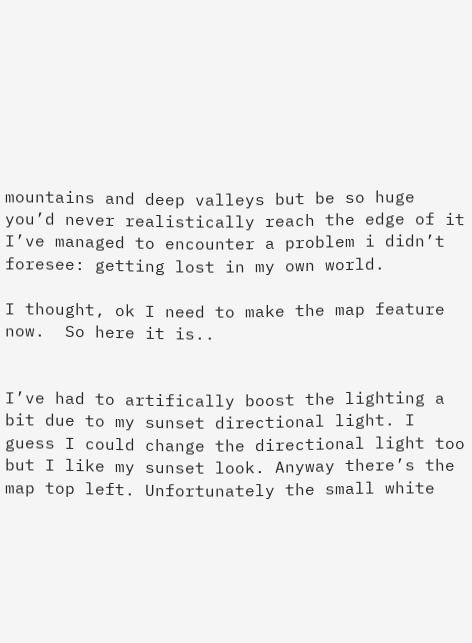mountains and deep valleys but be so huge you’d never realistically reach the edge of it I’ve managed to encounter a problem i didn’t foresee: getting lost in my own world.

I thought, ok I need to make the map feature now.  So here it is..


I’ve had to artifically boost the lighting a bit due to my sunset directional light. I guess I could change the directional light too but I like my sunset look. Anyway there’s the map top left. Unfortunately the small white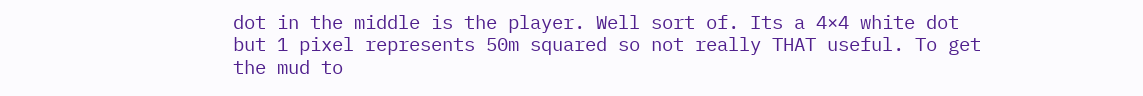dot in the middle is the player. Well sort of. Its a 4×4 white dot but 1 pixel represents 50m squared so not really THAT useful. To get the mud to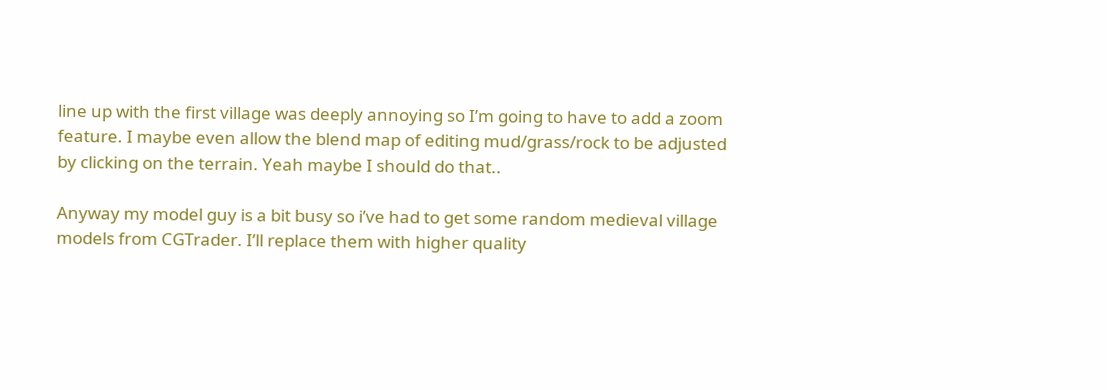line up with the first village was deeply annoying so I’m going to have to add a zoom feature. I maybe even allow the blend map of editing mud/grass/rock to be adjusted by clicking on the terrain. Yeah maybe I should do that..

Anyway my model guy is a bit busy so i’ve had to get some random medieval village models from CGTrader. I’ll replace them with higher quality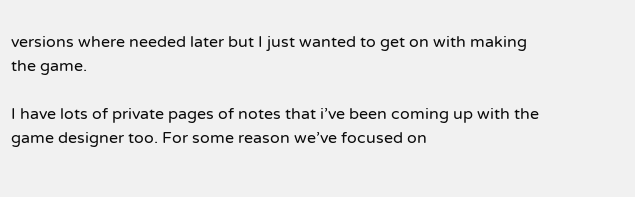versions where needed later but I just wanted to get on with making the game.

I have lots of private pages of notes that i’ve been coming up with the game designer too. For some reason we’ve focused on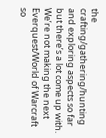the crafting/gathering/hunting and exploring aspects so far but there’s a lot come up with. We’re not making the next Everquest/World of Warcraft so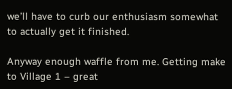we’ll have to curb our enthusiasm somewhat to actually get it finished.

Anyway enough waffle from me. Getting make to Village 1 – great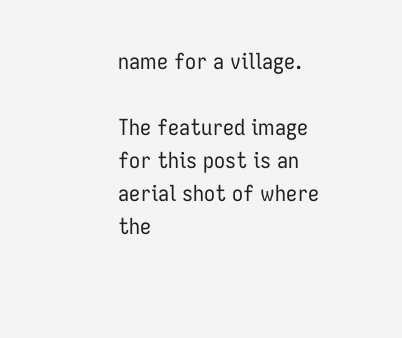name for a village.

The featured image for this post is an aerial shot of where the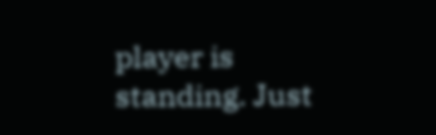player is standing. Just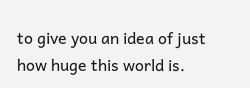to give you an idea of just how huge this world is.